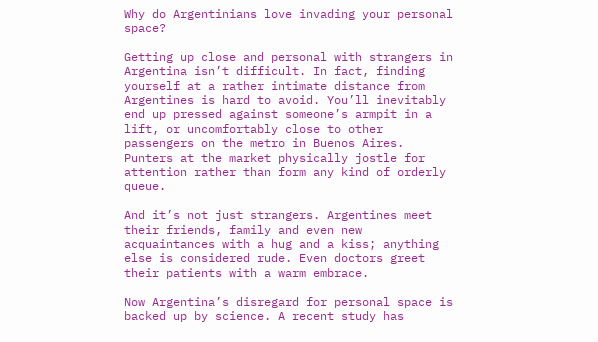Why do Argentinians love invading your personal space?

Getting up close and personal with strangers in Argentina isn’t difficult. In fact, finding yourself at a rather intimate distance from Argentines is hard to avoid. You’ll inevitably end up pressed against someone’s armpit in a lift, or uncomfortably close to other passengers on the metro in Buenos Aires. Punters at the market physically jostle for attention rather than form any kind of orderly queue.

And it’s not just strangers. Argentines meet their friends, family and even new acquaintances with a hug and a kiss; anything else is considered rude. Even doctors greet their patients with a warm embrace.

Now Argentina’s disregard for personal space is backed up by science. A recent study has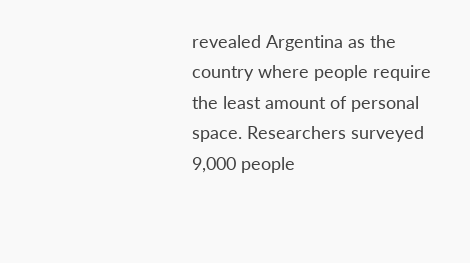revealed Argentina as the country where people require the least amount of personal space. Researchers surveyed 9,000 people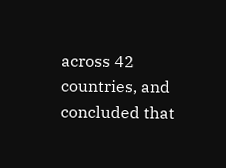across 42 countries, and concluded that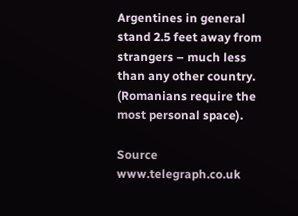Argentines in general stand 2.5 feet away from strangers – much less than any other country. (Romanians require the most personal space).

Source www.telegraph.co.uk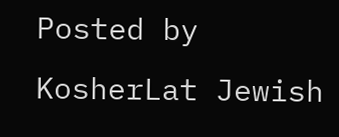Posted by KosherLat Jewish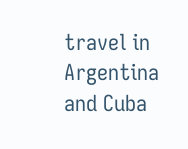travel in Argentina and Cuba